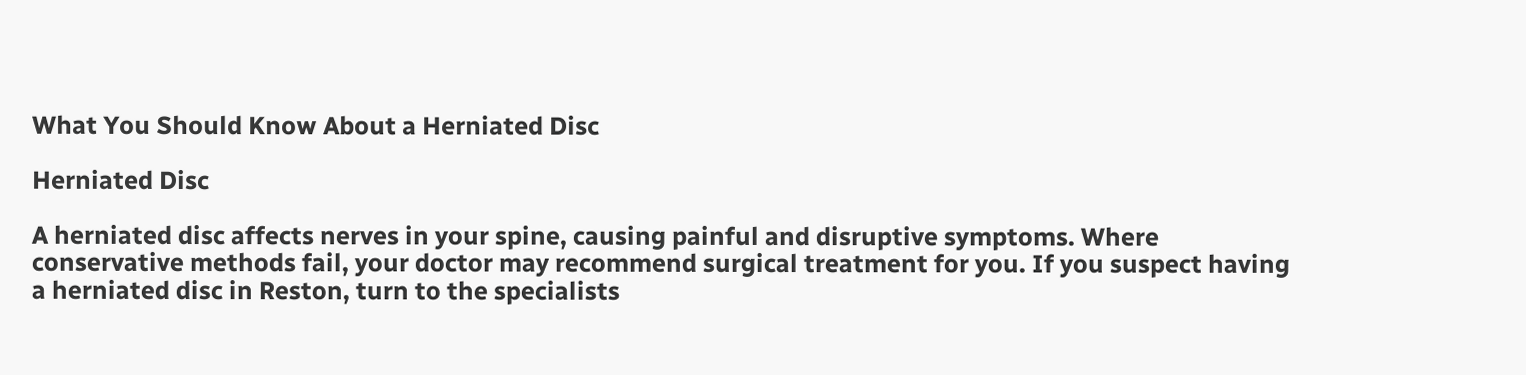What You Should Know About a Herniated Disc

Herniated Disc

A herniated disc affects nerves in your spine, causing painful and disruptive symptoms. Where conservative methods fail, your doctor may recommend surgical treatment for you. If you suspect having a herniated disc in Reston, turn to the specialists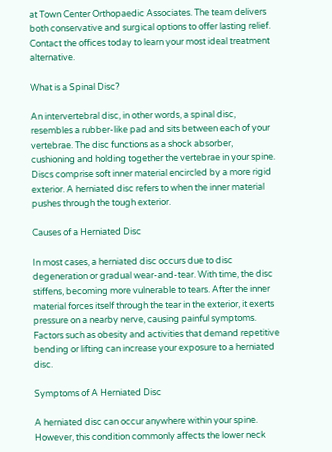at Town Center Orthopaedic Associates. The team delivers both conservative and surgical options to offer lasting relief. Contact the offices today to learn your most ideal treatment alternative.

What is a Spinal Disc?

An intervertebral disc, in other words, a spinal disc, resembles a rubber-like pad and sits between each of your vertebrae. The disc functions as a shock absorber, cushioning and holding together the vertebrae in your spine. Discs comprise soft inner material encircled by a more rigid exterior. A herniated disc refers to when the inner material pushes through the tough exterior.

Causes of a Herniated Disc

In most cases, a herniated disc occurs due to disc degeneration or gradual wear-and-tear. With time, the disc stiffens, becoming more vulnerable to tears. After the inner material forces itself through the tear in the exterior, it exerts pressure on a nearby nerve, causing painful symptoms. Factors such as obesity and activities that demand repetitive bending or lifting can increase your exposure to a herniated disc.

Symptoms of A Herniated Disc

A herniated disc can occur anywhere within your spine. However, this condition commonly affects the lower neck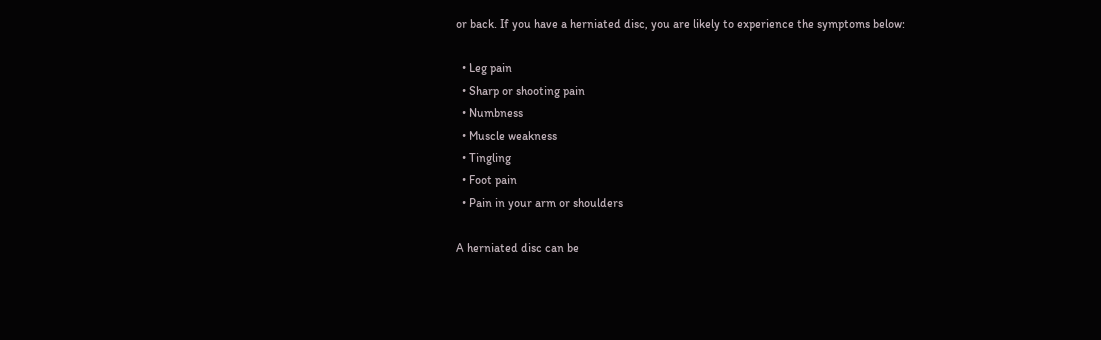or back. If you have a herniated disc, you are likely to experience the symptoms below:

  • Leg pain
  • Sharp or shooting pain
  • Numbness
  • Muscle weakness
  • Tingling
  • Foot pain
  • Pain in your arm or shoulders

A herniated disc can be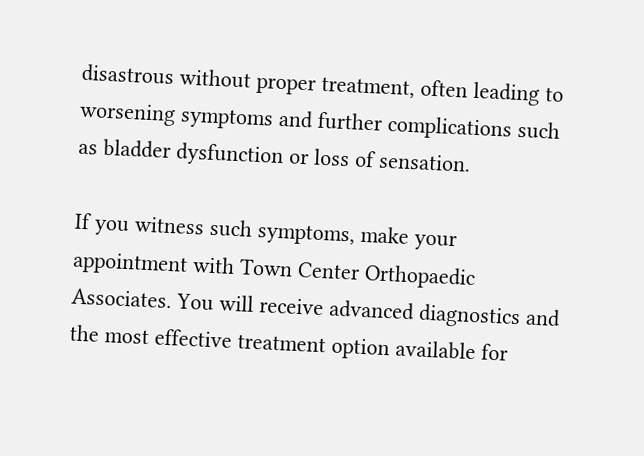disastrous without proper treatment, often leading to worsening symptoms and further complications such as bladder dysfunction or loss of sensation.

If you witness such symptoms, make your appointment with Town Center Orthopaedic Associates. You will receive advanced diagnostics and the most effective treatment option available for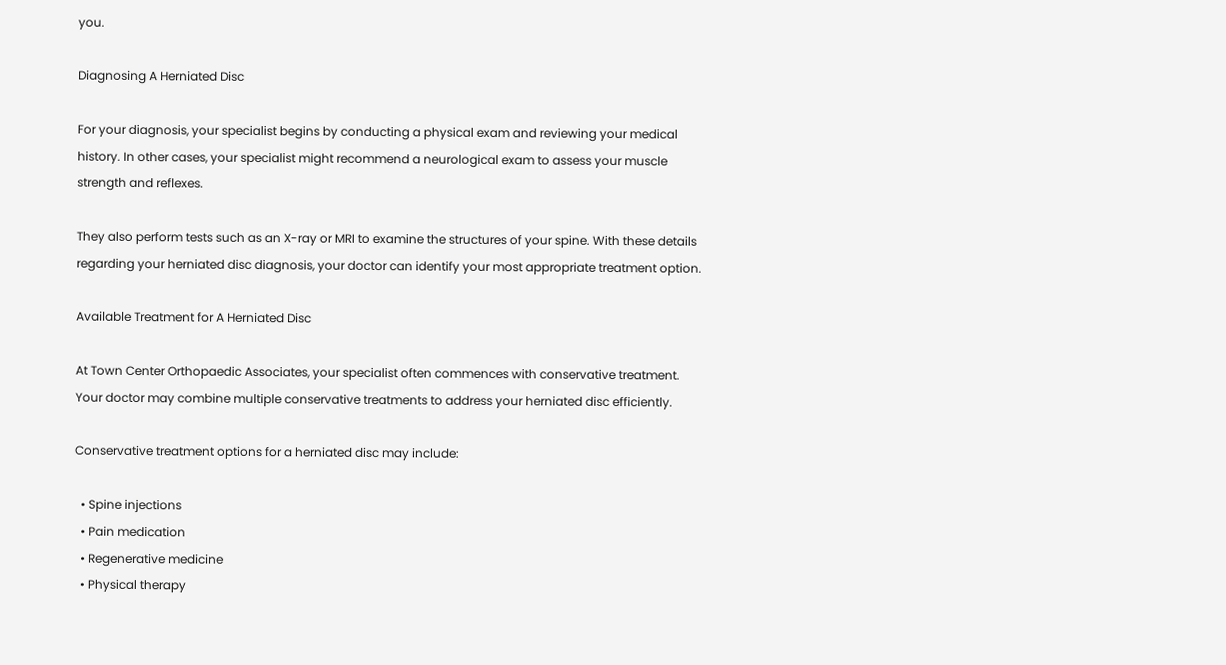you.

Diagnosing A Herniated Disc

For your diagnosis, your specialist begins by conducting a physical exam and reviewing your medical history. In other cases, your specialist might recommend a neurological exam to assess your muscle strength and reflexes.

They also perform tests such as an X-ray or MRI to examine the structures of your spine. With these details regarding your herniated disc diagnosis, your doctor can identify your most appropriate treatment option.

Available Treatment for A Herniated Disc

At Town Center Orthopaedic Associates, your specialist often commences with conservative treatment. Your doctor may combine multiple conservative treatments to address your herniated disc efficiently.

Conservative treatment options for a herniated disc may include:

  • Spine injections
  • Pain medication
  • Regenerative medicine
  • Physical therapy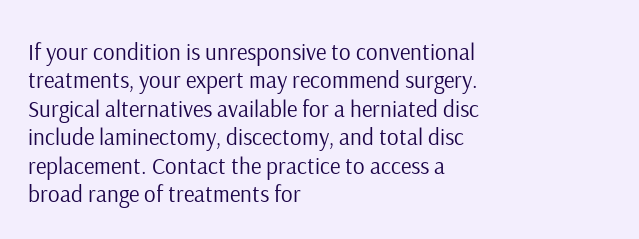If your condition is unresponsive to conventional treatments, your expert may recommend surgery. Surgical alternatives available for a herniated disc include laminectomy, discectomy, and total disc replacement. Contact the practice to access a broad range of treatments for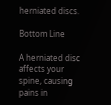herniated discs.

Bottom Line

A herniated disc affects your spine, causing pains in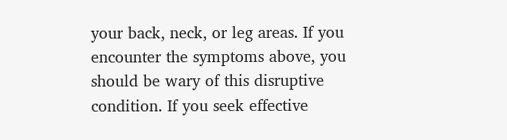your back, neck, or leg areas. If you encounter the symptoms above, you should be wary of this disruptive condition. If you seek effective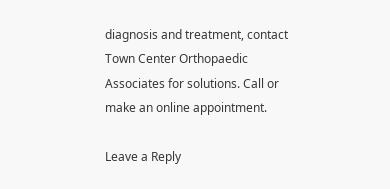diagnosis and treatment, contact Town Center Orthopaedic Associates for solutions. Call or make an online appointment.

Leave a Reply